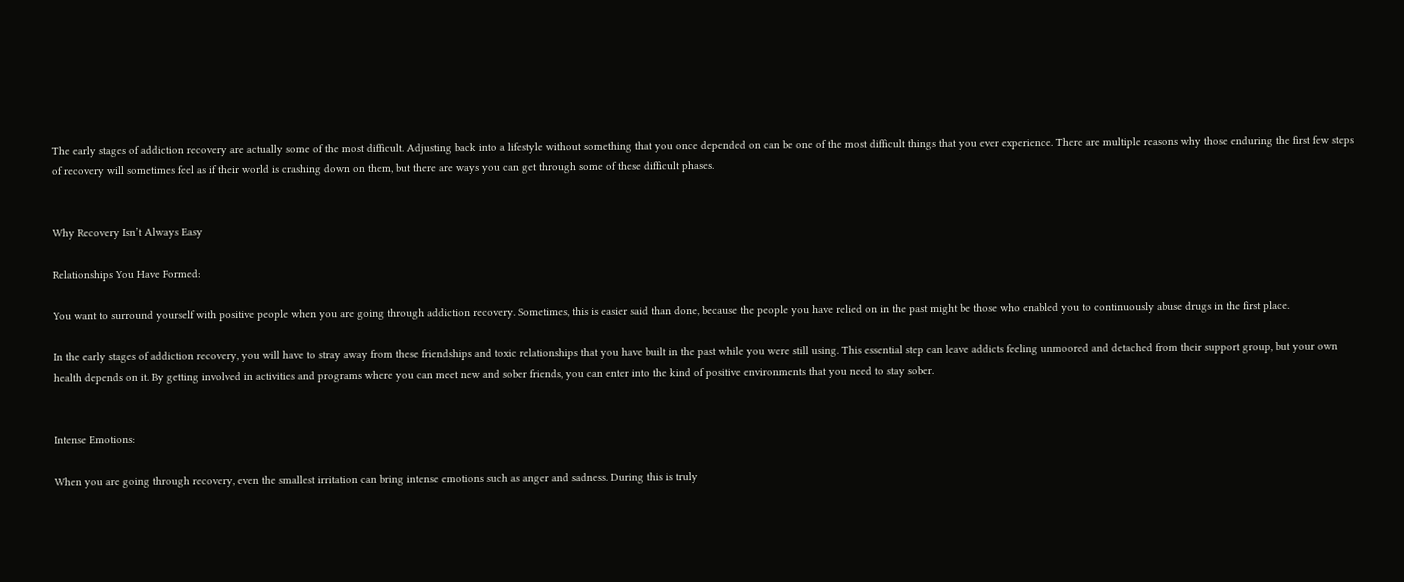The early stages of addiction recovery are actually some of the most difficult. Adjusting back into a lifestyle without something that you once depended on can be one of the most difficult things that you ever experience. There are multiple reasons why those enduring the first few steps of recovery will sometimes feel as if their world is crashing down on them, but there are ways you can get through some of these difficult phases.


Why Recovery Isn’t Always Easy

Relationships You Have Formed:

You want to surround yourself with positive people when you are going through addiction recovery. Sometimes, this is easier said than done, because the people you have relied on in the past might be those who enabled you to continuously abuse drugs in the first place.

In the early stages of addiction recovery, you will have to stray away from these friendships and toxic relationships that you have built in the past while you were still using. This essential step can leave addicts feeling unmoored and detached from their support group, but your own health depends on it. By getting involved in activities and programs where you can meet new and sober friends, you can enter into the kind of positive environments that you need to stay sober.


Intense Emotions:

When you are going through recovery, even the smallest irritation can bring intense emotions such as anger and sadness. During this is truly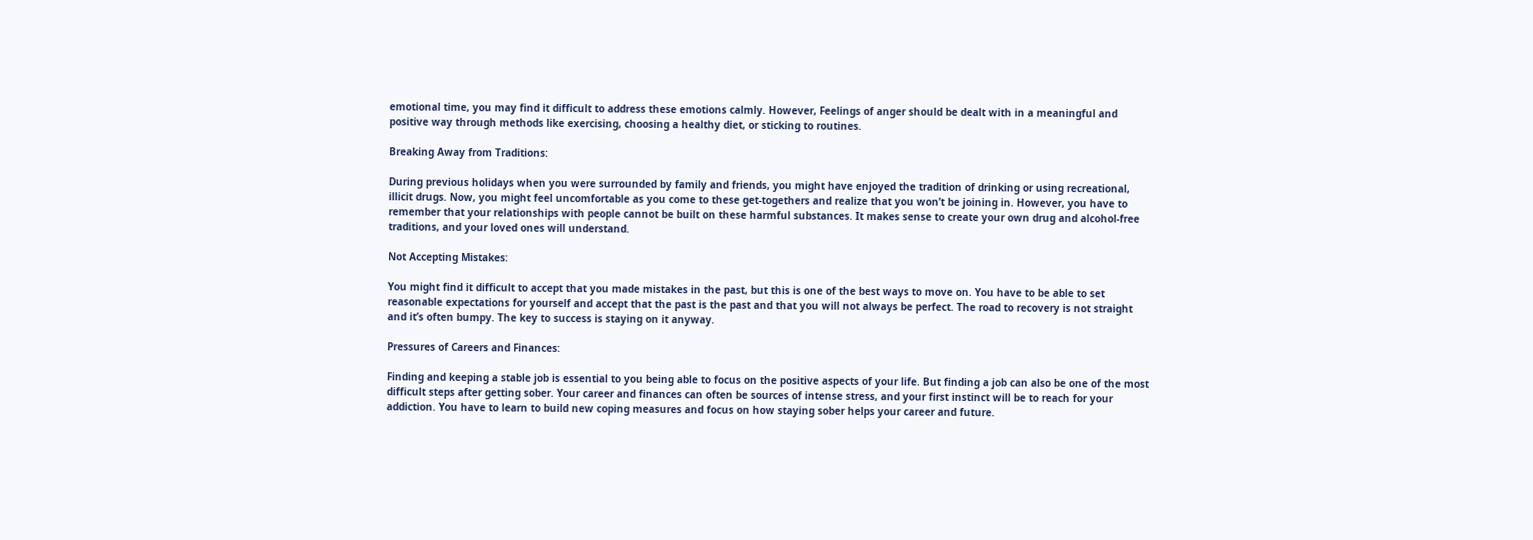emotional time, you may find it difficult to address these emotions calmly. However, Feelings of anger should be dealt with in a meaningful and positive way through methods like exercising, choosing a healthy diet, or sticking to routines.

Breaking Away from Traditions:

During previous holidays when you were surrounded by family and friends, you might have enjoyed the tradition of drinking or using recreational, illicit drugs. Now, you might feel uncomfortable as you come to these get-togethers and realize that you won’t be joining in. However, you have to remember that your relationships with people cannot be built on these harmful substances. It makes sense to create your own drug and alcohol-free traditions, and your loved ones will understand.

Not Accepting Mistakes:

You might find it difficult to accept that you made mistakes in the past, but this is one of the best ways to move on. You have to be able to set reasonable expectations for yourself and accept that the past is the past and that you will not always be perfect. The road to recovery is not straight and it’s often bumpy. The key to success is staying on it anyway.

Pressures of Careers and Finances:

Finding and keeping a stable job is essential to you being able to focus on the positive aspects of your life. But finding a job can also be one of the most difficult steps after getting sober. Your career and finances can often be sources of intense stress, and your first instinct will be to reach for your addiction. You have to learn to build new coping measures and focus on how staying sober helps your career and future.